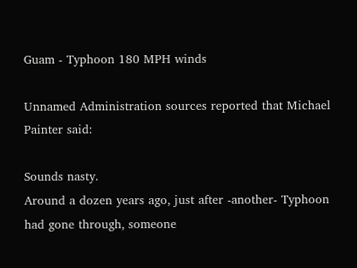Guam - Typhoon 180 MPH winds

Unnamed Administration sources reported that Michael Painter said:

Sounds nasty.
Around a dozen years ago, just after -another- Typhoon had gone through, someone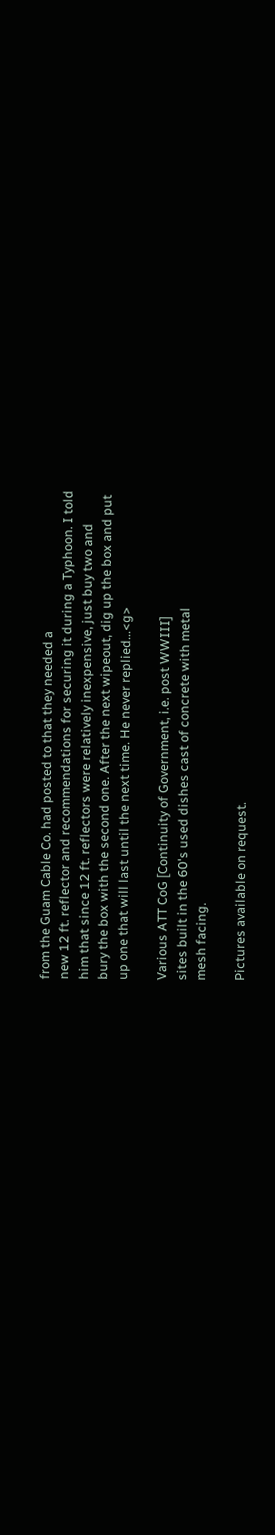from the Guam Cable Co. had posted to that they needed a
new 12 ft. reflector and recommendations for securing it during a Typhoon. I told
him that since 12 ft. reflectors were relatively inexpensive, just buy two and
bury the box with the second one. After the next wipeout, dig up the box and put
up one that will last until the next time. He never replied...<g>

Various ATT CoG [Continuity of Government, i.e. post WWIII]
sites built in the 60's used dishes cast of concrete with metal
mesh facing.

Pictures available on request.